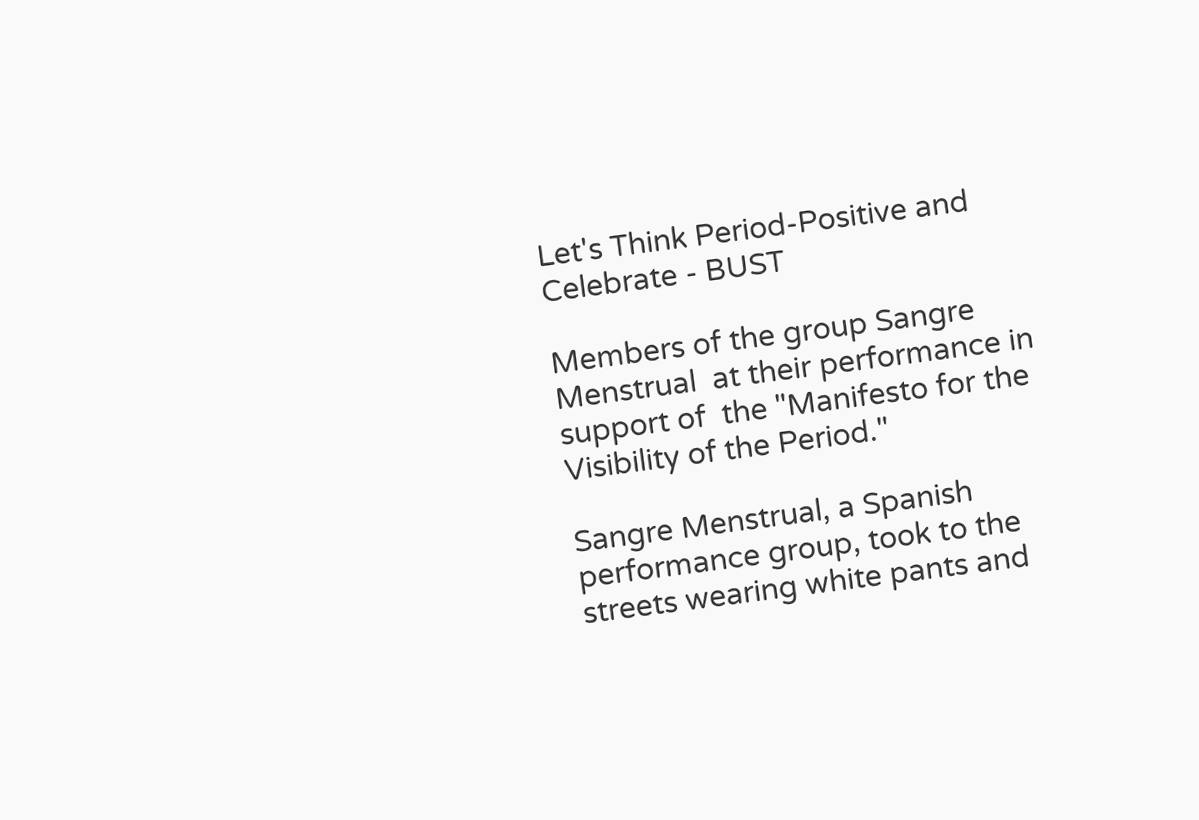Let's Think Period-Positive and Celebrate - BUST

Members of the group Sangre Menstrual  at their performance in support of  the "Manifesto for the Visibility of the Period."

Sangre Menstrual, a Spanish performance group, took to the streets wearing white pants and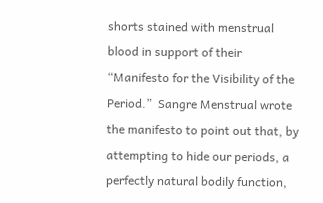shorts stained with menstrual blood in support of their “Manifesto for the Visibility of the Period.”  Sangre Menstrual wrote the manifesto to point out that, by attempting to hide our periods, a perfectly natural bodily function,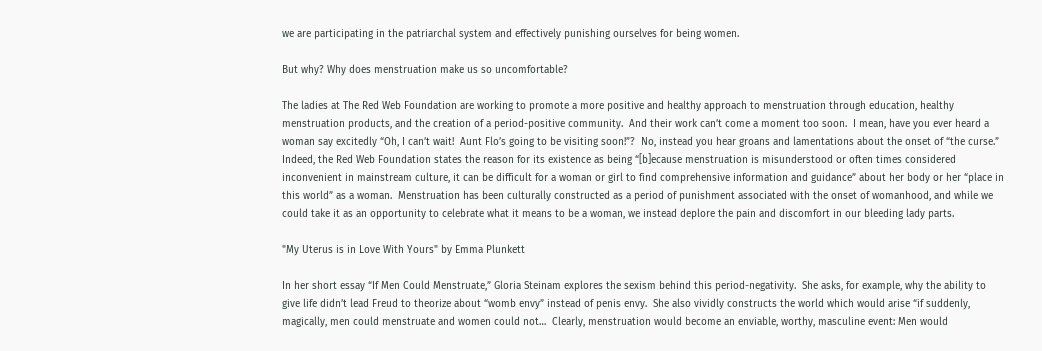we are participating in the patriarchal system and effectively punishing ourselves for being women.

But why? Why does menstruation make us so uncomfortable?

The ladies at The Red Web Foundation are working to promote a more positive and healthy approach to menstruation through education, healthy menstruation products, and the creation of a period-positive community.  And their work can’t come a moment too soon.  I mean, have you ever heard a woman say excitedly “Oh, I can’t wait!  Aunt Flo’s going to be visiting soon!”?  No, instead you hear groans and lamentations about the onset of “the curse.”  Indeed, the Red Web Foundation states the reason for its existence as being “[b]ecause menstruation is misunderstood or often times considered inconvenient in mainstream culture, it can be difficult for a woman or girl to find comprehensive information and guidance” about her body or her “place in this world” as a woman.  Menstruation has been culturally constructed as a period of punishment associated with the onset of womanhood, and while we could take it as an opportunity to celebrate what it means to be a woman, we instead deplore the pain and discomfort in our bleeding lady parts.

"My Uterus is in Love With Yours" by Emma Plunkett

In her short essay “If Men Could Menstruate,” Gloria Steinam explores the sexism behind this period-negativity.  She asks, for example, why the ability to give life didn’t lead Freud to theorize about “womb envy” instead of penis envy.  She also vividly constructs the world which would arise “if suddenly, magically, men could menstruate and women could not…  Clearly, menstruation would become an enviable, worthy, masculine event: Men would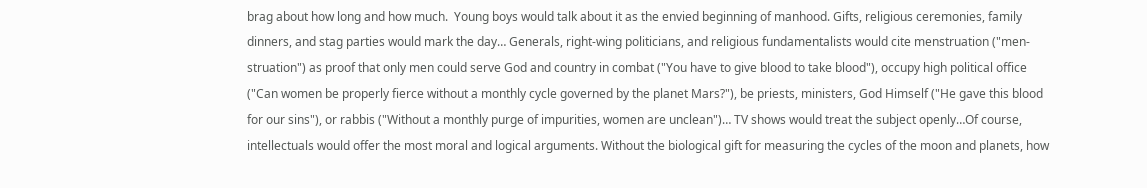brag about how long and how much.  Young boys would talk about it as the envied beginning of manhood. Gifts, religious ceremonies, family dinners, and stag parties would mark the day… Generals, right-wing politicians, and religious fundamentalists would cite menstruation ("men-struation") as proof that only men could serve God and country in combat ("You have to give blood to take blood"), occupy high political office ("Can women be properly fierce without a monthly cycle governed by the planet Mars?"), be priests, ministers, God Himself ("He gave this blood for our sins"), or rabbis ("Without a monthly purge of impurities, women are unclean")… TV shows would treat the subject openly…Of course, intellectuals would offer the most moral and logical arguments. Without the biological gift for measuring the cycles of the moon and planets, how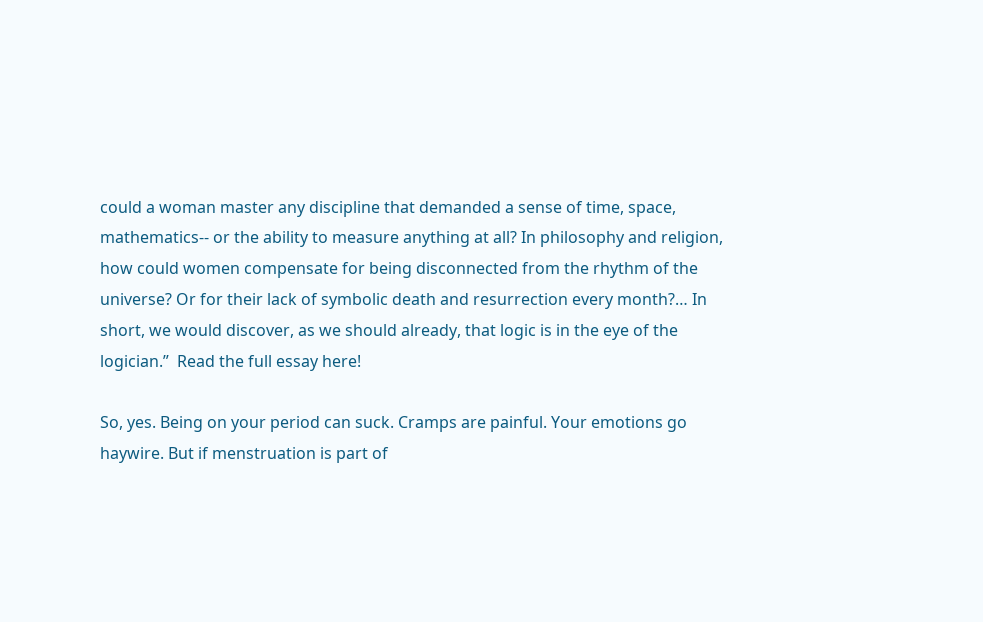could a woman master any discipline that demanded a sense of time, space, mathematics-- or the ability to measure anything at all? In philosophy and religion, how could women compensate for being disconnected from the rhythm of the universe? Or for their lack of symbolic death and resurrection every month?… In short, we would discover, as we should already, that logic is in the eye of the logician.”  Read the full essay here!

So, yes. Being on your period can suck. Cramps are painful. Your emotions go haywire. But if menstruation is part of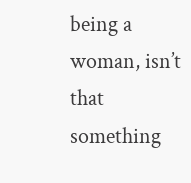being a woman, isn’t that something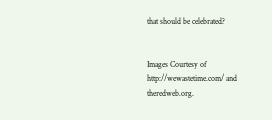that should be celebrated?


Images Courtesy of http://wewastetime.com/ and theredweb.org.